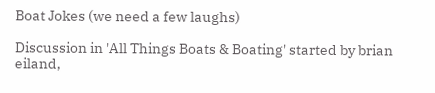Boat Jokes (we need a few laughs)

Discussion in 'All Things Boats & Boating' started by brian eiland,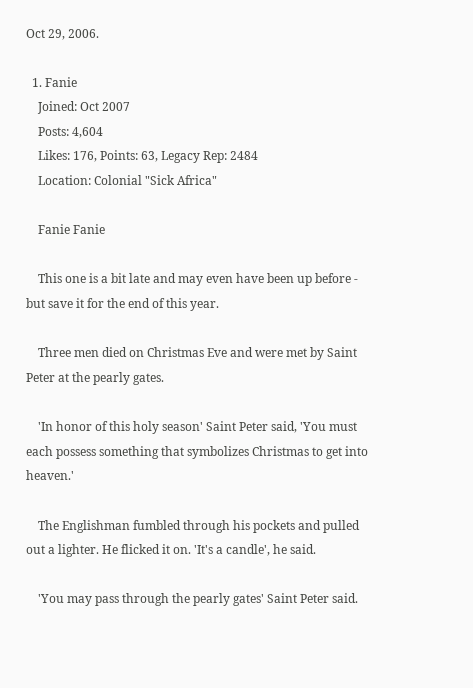Oct 29, 2006.

  1. Fanie
    Joined: Oct 2007
    Posts: 4,604
    Likes: 176, Points: 63, Legacy Rep: 2484
    Location: Colonial "Sick Africa"

    Fanie Fanie

    This one is a bit late and may even have been up before - but save it for the end of this year.

    Three men died on Christmas Eve and were met by Saint Peter at the pearly gates.

    'In honor of this holy season' Saint Peter said, 'You must each possess something that symbolizes Christmas to get into heaven.'

    The Englishman fumbled through his pockets and pulled out a lighter. He flicked it on. 'It's a candle', he said.

    'You may pass through the pearly gates' Saint Peter said.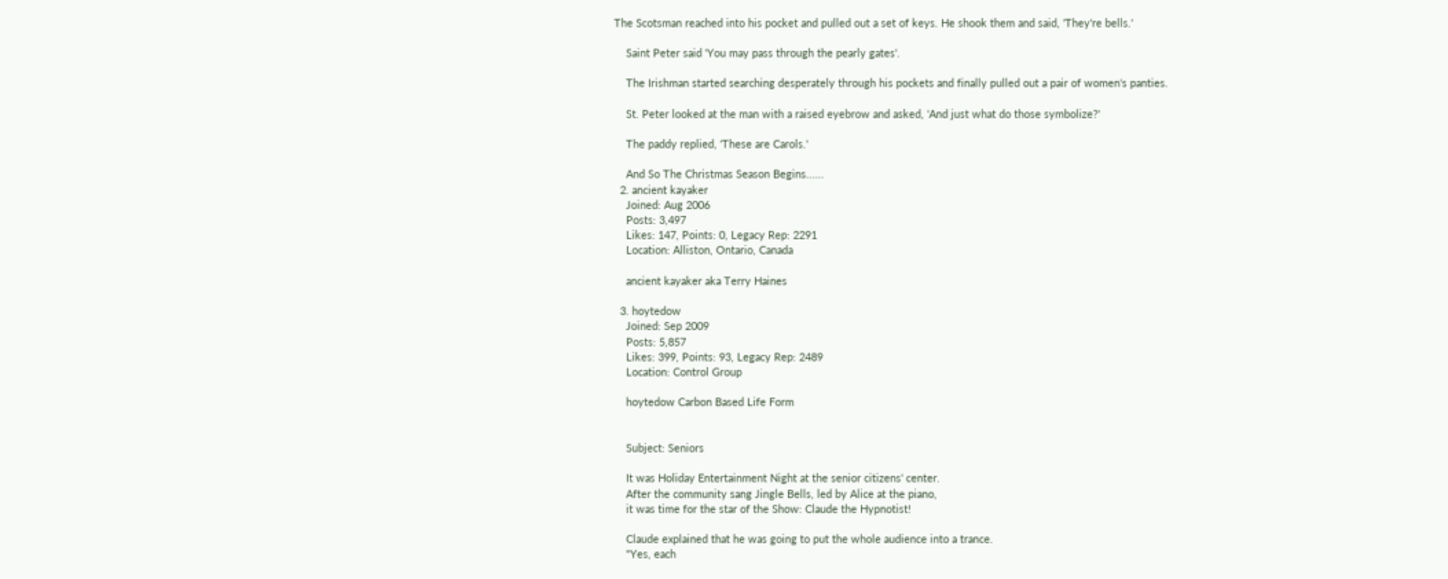The Scotsman reached into his pocket and pulled out a set of keys. He shook them and said, 'They're bells.'

    Saint Peter said 'You may pass through the pearly gates'.

    The Irishman started searching desperately through his pockets and finally pulled out a pair of women's panties.

    St. Peter looked at the man with a raised eyebrow and asked, 'And just what do those symbolize?'

    The paddy replied, 'These are Carols.'

    And So The Christmas Season Begins......
  2. ancient kayaker
    Joined: Aug 2006
    Posts: 3,497
    Likes: 147, Points: 0, Legacy Rep: 2291
    Location: Alliston, Ontario, Canada

    ancient kayaker aka Terry Haines

  3. hoytedow
    Joined: Sep 2009
    Posts: 5,857
    Likes: 399, Points: 93, Legacy Rep: 2489
    Location: Control Group

    hoytedow Carbon Based Life Form


    Subject: Seniors

    It was Holiday Entertainment Night at the senior citizens' center.
    After the community sang Jingle Bells, led by Alice at the piano,
    it was time for the star of the Show: Claude the Hypnotist!

    Claude explained that he was going to put the whole audience into a trance.
    "Yes, each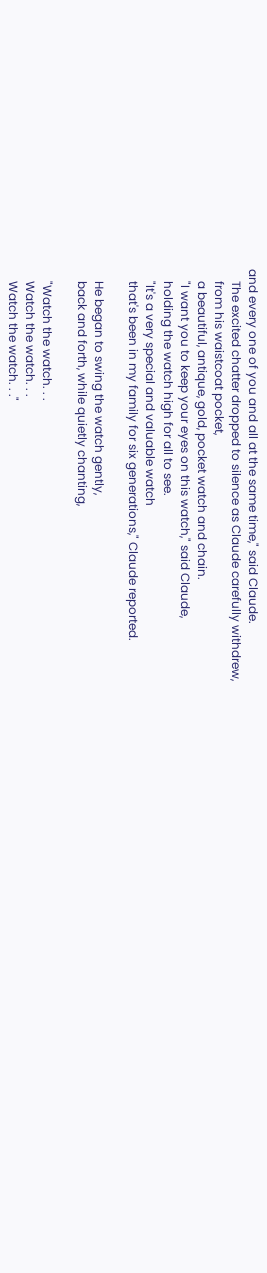and every one of you and all at the same time," said Claude.
    The excited chatter dropped to silence as Claude carefully withdrew,
    from his waistcoat pocket,
    a beautiful, antique, gold, pocket watch and chain.
    "I want you to keep your eyes on this watch," said Claude,
    holding the watch high for all to see.
    "It's a very special and valuable watch
    that's been in my family for six generations," Claude reported.

    He began to swing the watch gently,
    back and forth, while quietly chanting,

    "Watch the watch. . .
    Watch the watch. . .
    Watch the watch. . ."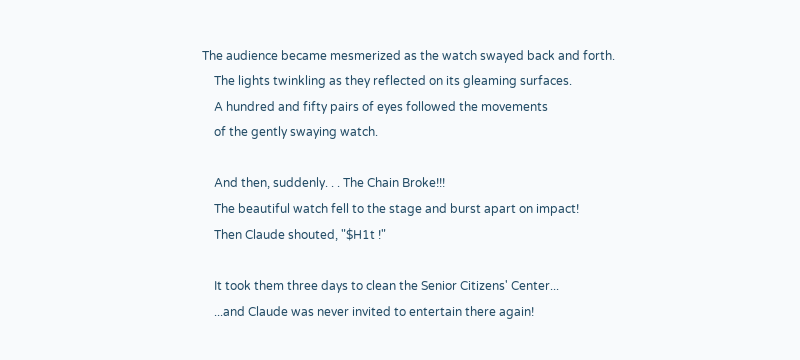The audience became mesmerized as the watch swayed back and forth.
    The lights twinkling as they reflected on its gleaming surfaces.
    A hundred and fifty pairs of eyes followed the movements
    of the gently swaying watch.

    And then, suddenly. . . The Chain Broke!!!
    The beautiful watch fell to the stage and burst apart on impact!
    Then Claude shouted, "$H1t !"

    It took them three days to clean the Senior Citizens' Center...
    ...and Claude was never invited to entertain there again!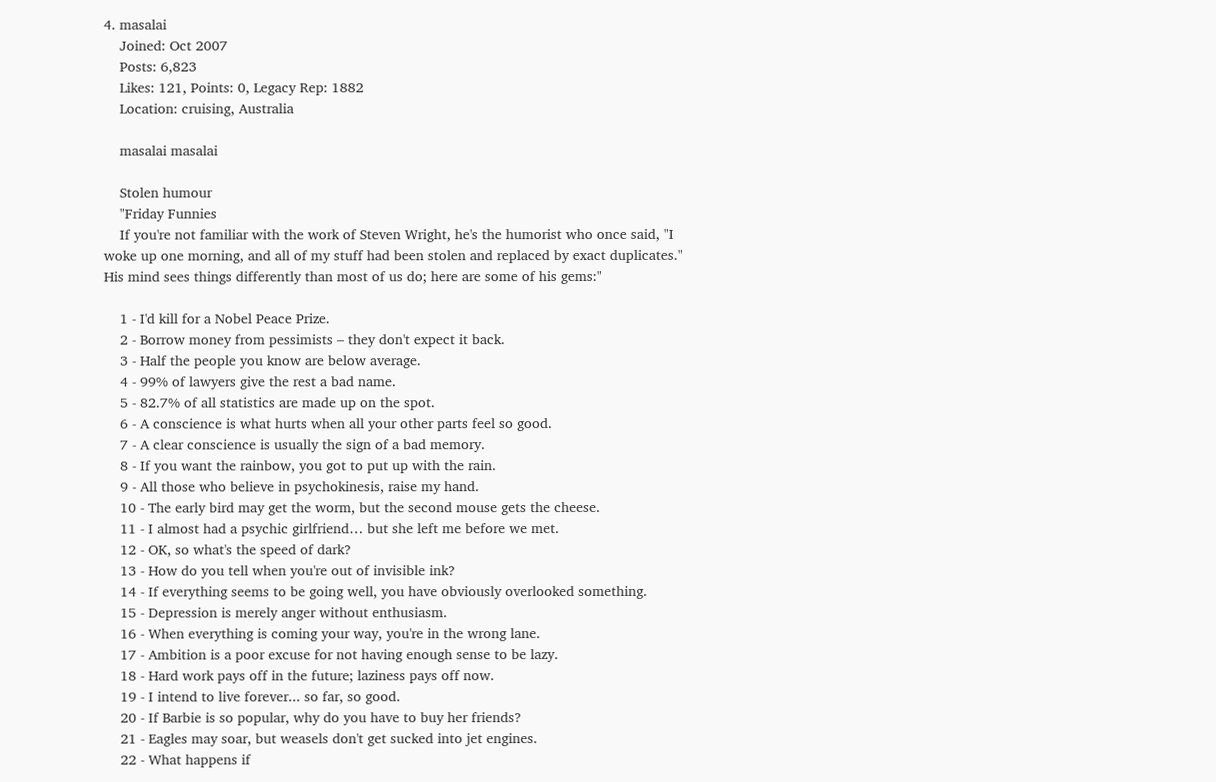4. masalai
    Joined: Oct 2007
    Posts: 6,823
    Likes: 121, Points: 0, Legacy Rep: 1882
    Location: cruising, Australia

    masalai masalai

    Stolen humour
    "Friday Funnies
    If you're not familiar with the work of Steven Wright, he's the humorist who once said, "I woke up one morning, and all of my stuff had been stolen and replaced by exact duplicates." His mind sees things differently than most of us do; here are some of his gems:"

    1 - I'd kill for a Nobel Peace Prize.
    2 - Borrow money from pessimists – they don't expect it back.
    3 - Half the people you know are below average.
    4 - 99% of lawyers give the rest a bad name.
    5 - 82.7% of all statistics are made up on the spot.
    6 - A conscience is what hurts when all your other parts feel so good.
    7 - A clear conscience is usually the sign of a bad memory.
    8 - If you want the rainbow, you got to put up with the rain.
    9 - All those who believe in psychokinesis, raise my hand.
    10 - The early bird may get the worm, but the second mouse gets the cheese.
    11 - I almost had a psychic girlfriend… but she left me before we met.
    12 - OK, so what's the speed of dark?
    13 - How do you tell when you're out of invisible ink?
    14 - If everything seems to be going well, you have obviously overlooked something.
    15 - Depression is merely anger without enthusiasm.
    16 - When everything is coming your way, you're in the wrong lane.
    17 - Ambition is a poor excuse for not having enough sense to be lazy.
    18 - Hard work pays off in the future; laziness pays off now.
    19 - I intend to live forever... so far, so good.
    20 - If Barbie is so popular, why do you have to buy her friends?
    21 - Eagles may soar, but weasels don't get sucked into jet engines.
    22 - What happens if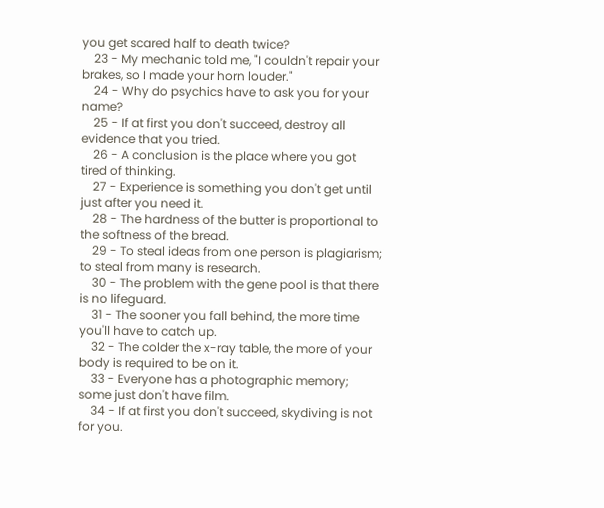you get scared half to death twice?
    23 - My mechanic told me, "I couldn't repair your brakes, so I made your horn louder."
    24 - Why do psychics have to ask you for your name?
    25 - If at first you don't succeed, destroy all evidence that you tried.
    26 - A conclusion is the place where you got tired of thinking.
    27 - Experience is something you don't get until just after you need it.
    28 - The hardness of the butter is proportional to the softness of the bread.
    29 - To steal ideas from one person is plagiarism; to steal from many is research.
    30 - The problem with the gene pool is that there is no lifeguard.
    31 - The sooner you fall behind, the more time you'll have to catch up.
    32 - The colder the x-ray table, the more of your body is required to be on it.
    33 - Everyone has a photographic memory; some just don't have film.
    34 - If at first you don't succeed, skydiving is not for you.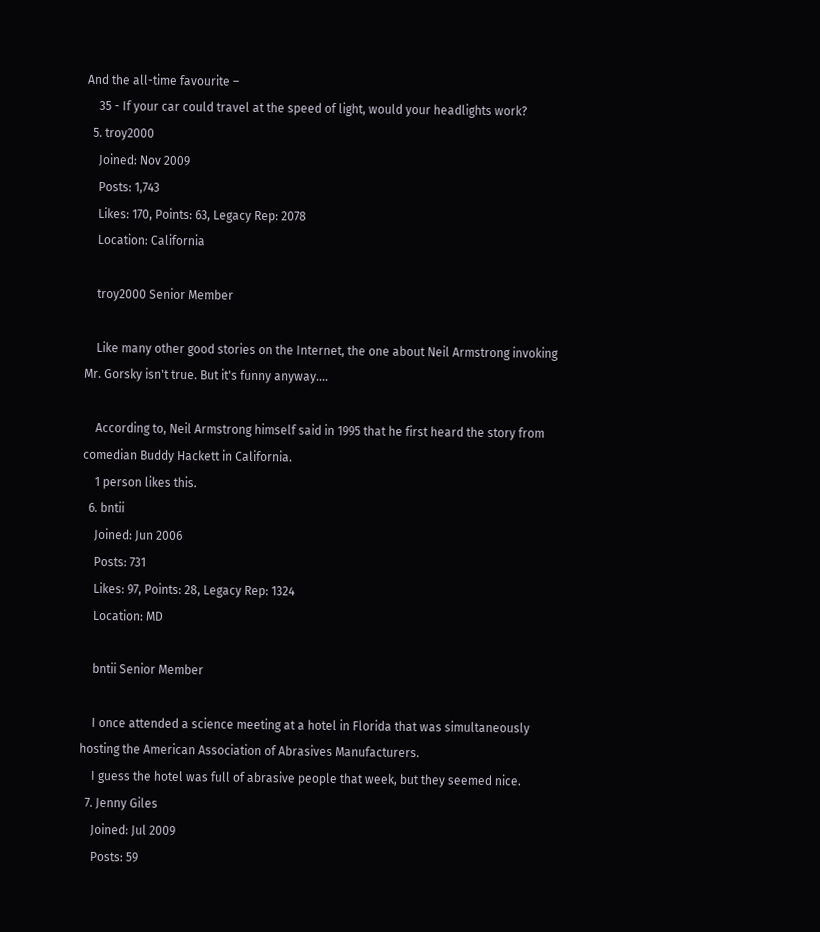And the all-time favourite –
    35 - If your car could travel at the speed of light, would your headlights work?
  5. troy2000
    Joined: Nov 2009
    Posts: 1,743
    Likes: 170, Points: 63, Legacy Rep: 2078
    Location: California

    troy2000 Senior Member

    Like many other good stories on the Internet, the one about Neil Armstrong invoking Mr. Gorsky isn't true. But it's funny anyway....

    According to, Neil Armstrong himself said in 1995 that he first heard the story from comedian Buddy Hackett in California.
    1 person likes this.
  6. bntii
    Joined: Jun 2006
    Posts: 731
    Likes: 97, Points: 28, Legacy Rep: 1324
    Location: MD

    bntii Senior Member

    I once attended a science meeting at a hotel in Florida that was simultaneously hosting the American Association of Abrasives Manufacturers.
    I guess the hotel was full of abrasive people that week, but they seemed nice.
  7. Jenny Giles
    Joined: Jul 2009
    Posts: 59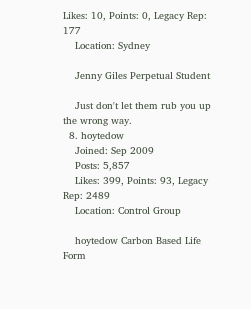Likes: 10, Points: 0, Legacy Rep: 177
    Location: Sydney

    Jenny Giles Perpetual Student

    Just don't let them rub you up the wrong way.
  8. hoytedow
    Joined: Sep 2009
    Posts: 5,857
    Likes: 399, Points: 93, Legacy Rep: 2489
    Location: Control Group

    hoytedow Carbon Based Life Form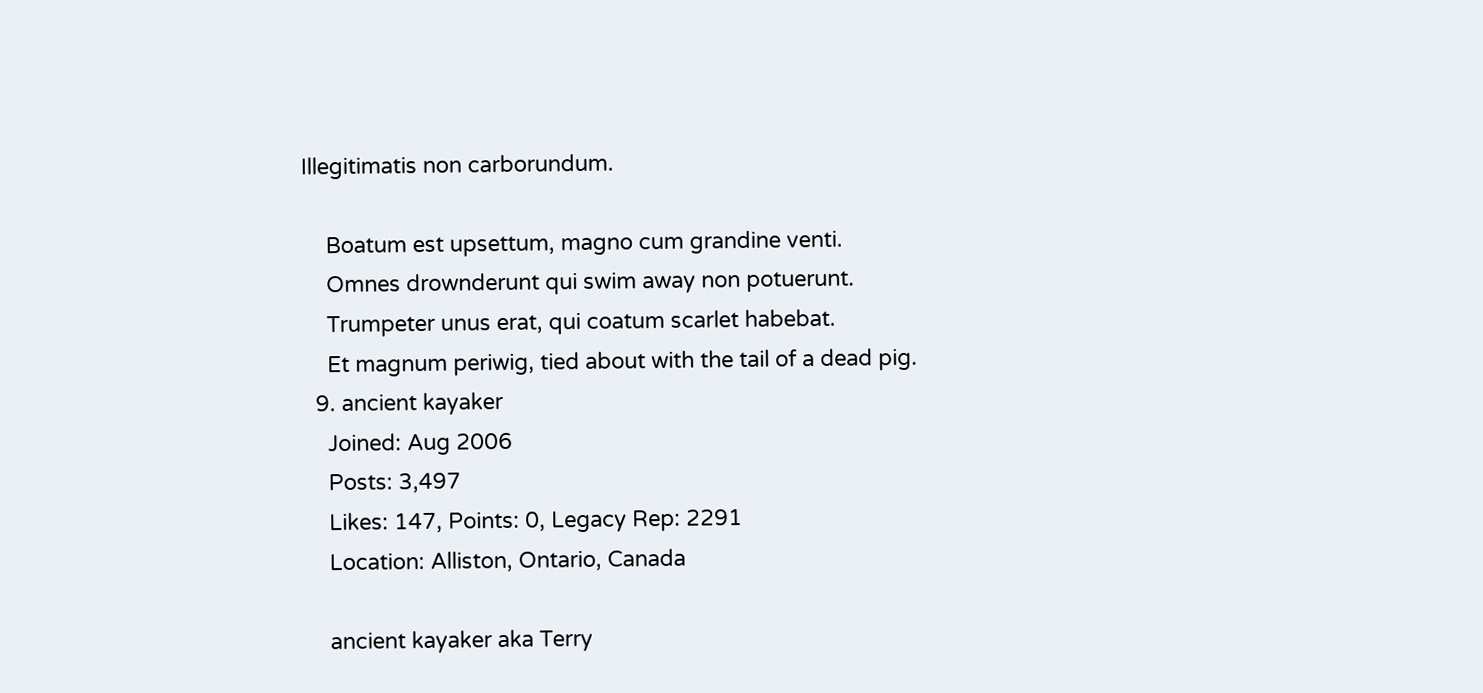Illegitimatis non carborundum.

    Boatum est upsettum, magno cum grandine venti.
    Omnes drownderunt qui swim away non potuerunt.
    Trumpeter unus erat, qui coatum scarlet habebat.
    Et magnum periwig, tied about with the tail of a dead pig.
  9. ancient kayaker
    Joined: Aug 2006
    Posts: 3,497
    Likes: 147, Points: 0, Legacy Rep: 2291
    Location: Alliston, Ontario, Canada

    ancient kayaker aka Terry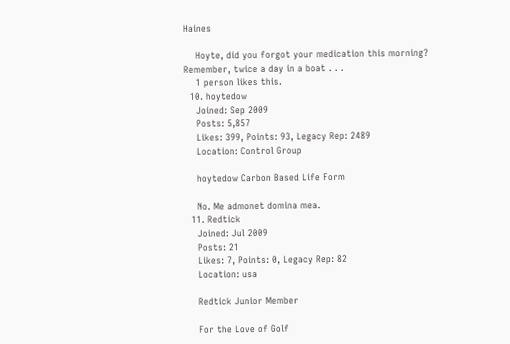Haines

    Hoyte, did you forgot your medication this morning? Remember, twice a day in a boat . . .
    1 person likes this.
  10. hoytedow
    Joined: Sep 2009
    Posts: 5,857
    Likes: 399, Points: 93, Legacy Rep: 2489
    Location: Control Group

    hoytedow Carbon Based Life Form

    No. Me admonet domina mea.
  11. Redtick
    Joined: Jul 2009
    Posts: 21
    Likes: 7, Points: 0, Legacy Rep: 82
    Location: usa

    Redtick Junior Member

    For the Love of Golf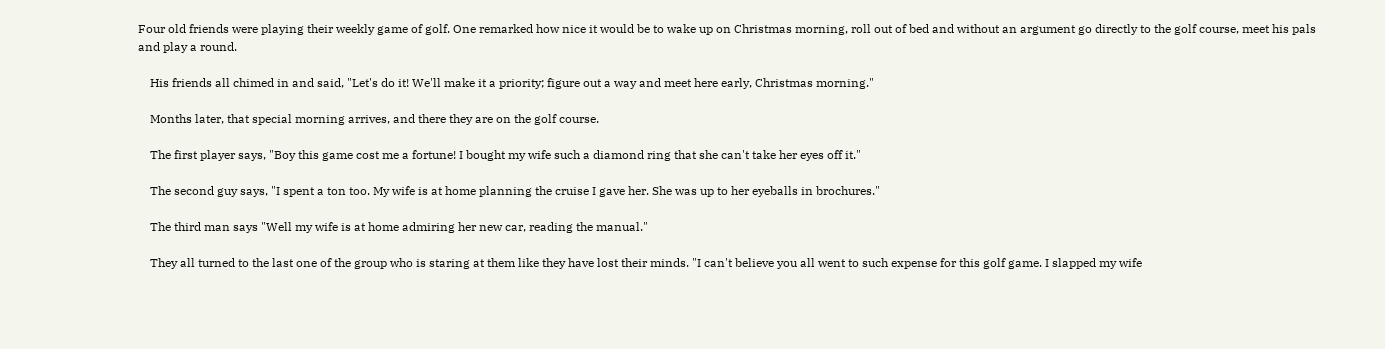Four old friends were playing their weekly game of golf. One remarked how nice it would be to wake up on Christmas morning, roll out of bed and without an argument go directly to the golf course, meet his pals and play a round.

    His friends all chimed in and said, "Let's do it! We'll make it a priority; figure out a way and meet here early, Christmas morning."

    Months later, that special morning arrives, and there they are on the golf course.

    The first player says, "Boy this game cost me a fortune! I bought my wife such a diamond ring that she can't take her eyes off it."

    The second guy says, "I spent a ton too. My wife is at home planning the cruise I gave her. She was up to her eyeballs in brochures."

    The third man says "Well my wife is at home admiring her new car, reading the manual."

    They all turned to the last one of the group who is staring at them like they have lost their minds. "I can't believe you all went to such expense for this golf game. I slapped my wife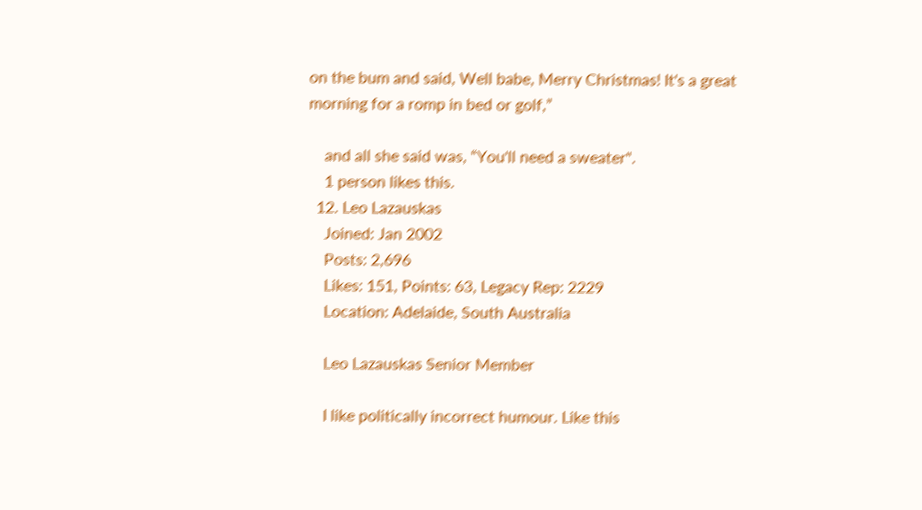on the bum and said, Well babe, Merry Christmas! It's a great morning for a romp in bed or golf,”

    and all she said was, “You'll need a sweater".
    1 person likes this.
  12. Leo Lazauskas
    Joined: Jan 2002
    Posts: 2,696
    Likes: 151, Points: 63, Legacy Rep: 2229
    Location: Adelaide, South Australia

    Leo Lazauskas Senior Member

    I like politically incorrect humour. Like this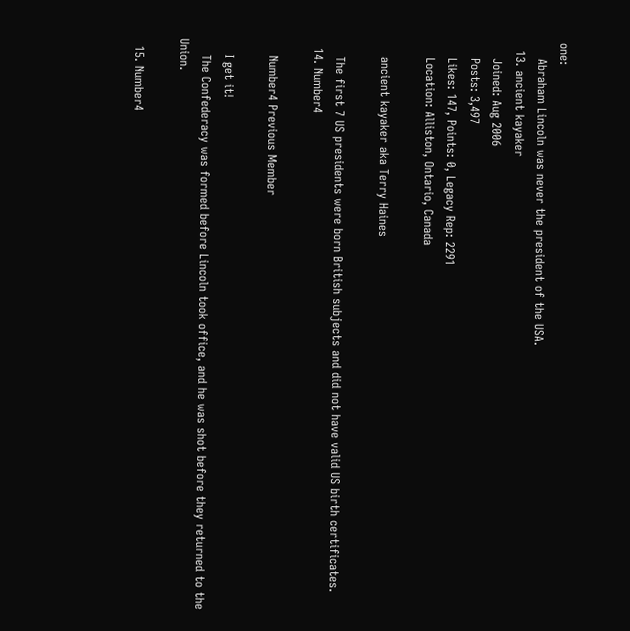one:
    Abraham Lincoln was never the president of the USA.
  13. ancient kayaker
    Joined: Aug 2006
    Posts: 3,497
    Likes: 147, Points: 0, Legacy Rep: 2291
    Location: Alliston, Ontario, Canada

    ancient kayaker aka Terry Haines

    The first 7 US presidents were born British subjects and did not have valid US birth certificates.
  14. Number4

    Number4 Previous Member

    I get it!
    The Confederacy was formed before Lincoln took office, and he was shot before they returned to the Union.

  15. Number4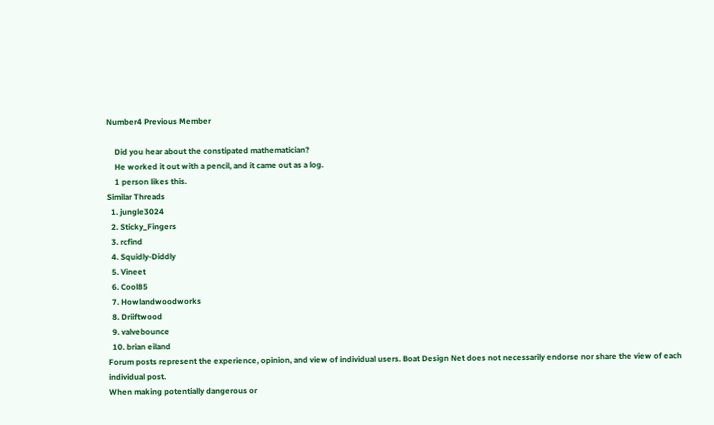Number4 Previous Member

    Did you hear about the constipated mathematician?
    He worked it out with a pencil, and it came out as a log.
    1 person likes this.
Similar Threads
  1. jungle3024
  2. Sticky_Fingers
  3. rcfind
  4. Squidly-Diddly
  5. Vineet
  6. Cool85
  7. Howlandwoodworks
  8. Driiftwood
  9. valvebounce
  10. brian eiland
Forum posts represent the experience, opinion, and view of individual users. Boat Design Net does not necessarily endorse nor share the view of each individual post.
When making potentially dangerous or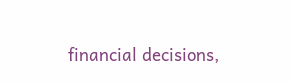financial decisions,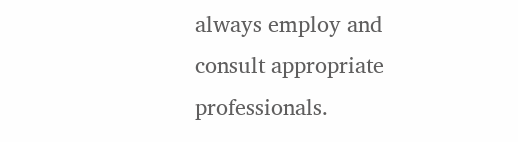always employ and consult appropriate professionals.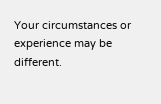Your circumstances or experience may be different.